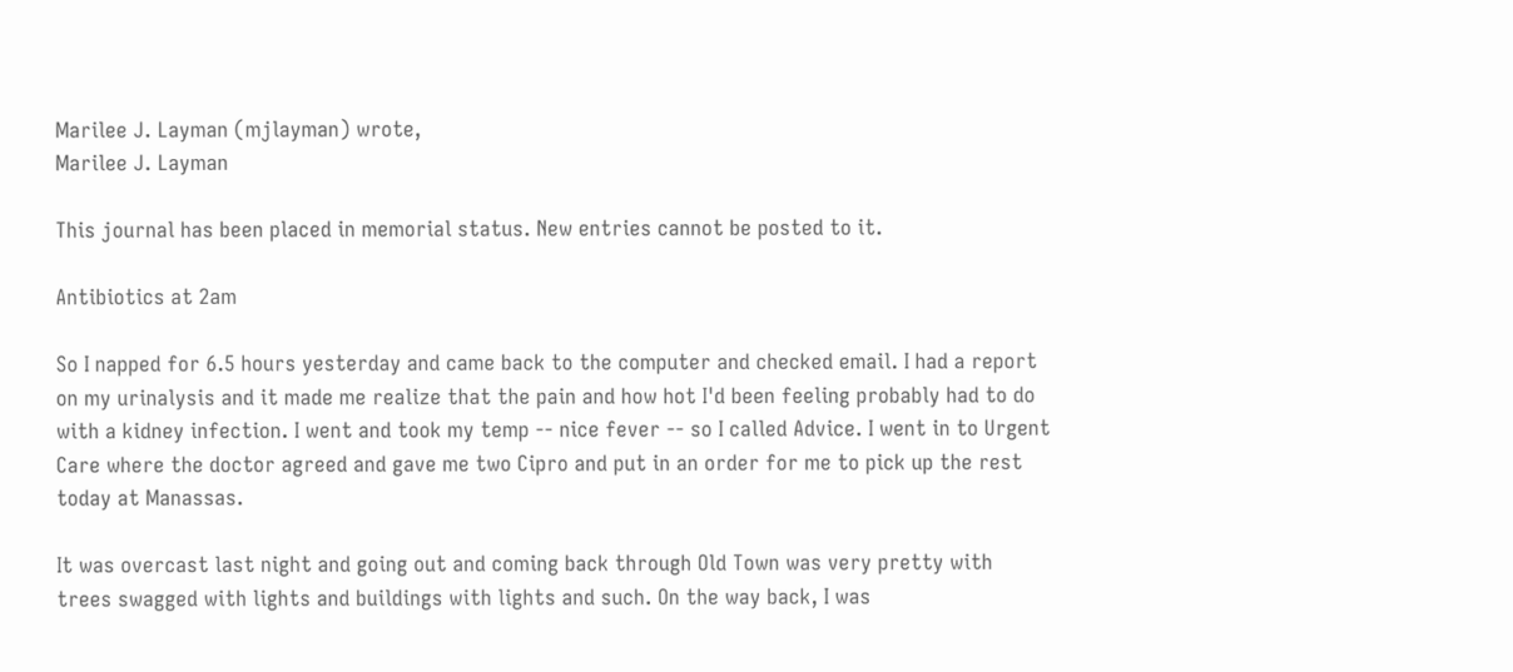Marilee J. Layman (mjlayman) wrote,
Marilee J. Layman

This journal has been placed in memorial status. New entries cannot be posted to it.

Antibiotics at 2am

So I napped for 6.5 hours yesterday and came back to the computer and checked email. I had a report on my urinalysis and it made me realize that the pain and how hot I'd been feeling probably had to do with a kidney infection. I went and took my temp -- nice fever -- so I called Advice. I went in to Urgent Care where the doctor agreed and gave me two Cipro and put in an order for me to pick up the rest today at Manassas.

It was overcast last night and going out and coming back through Old Town was very pretty with trees swagged with lights and buildings with lights and such. On the way back, I was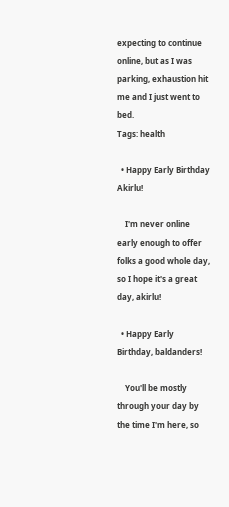expecting to continue online, but as I was parking, exhaustion hit me and I just went to bed.
Tags: health

  • Happy Early Birthday Akirlu!

    I'm never online early enough to offer folks a good whole day, so I hope it's a great day, akirlu!

  • Happy Early Birthday, baldanders!

    You'll be mostly through your day by the time I'm here, so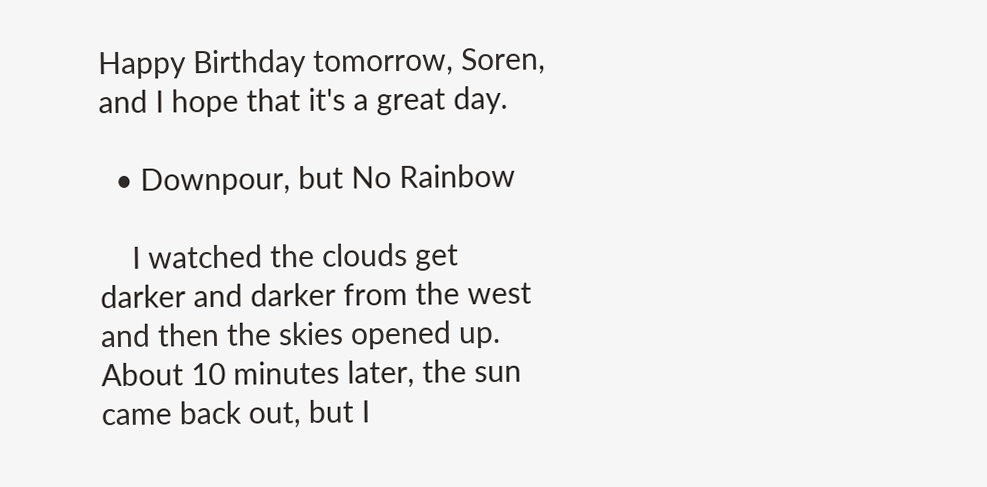Happy Birthday tomorrow, Soren, and I hope that it's a great day.

  • Downpour, but No Rainbow

    I watched the clouds get darker and darker from the west and then the skies opened up. About 10 minutes later, the sun came back out, but I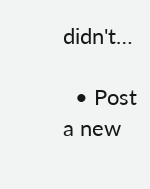didn't…

  • Post a new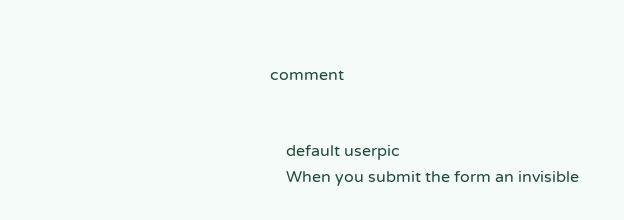comment


    default userpic
    When you submit the form an invisible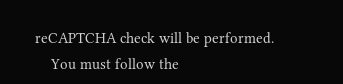reCAPTCHA check will be performed.
    You must follow the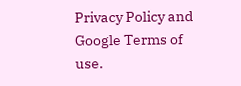Privacy Policy and Google Terms of use.